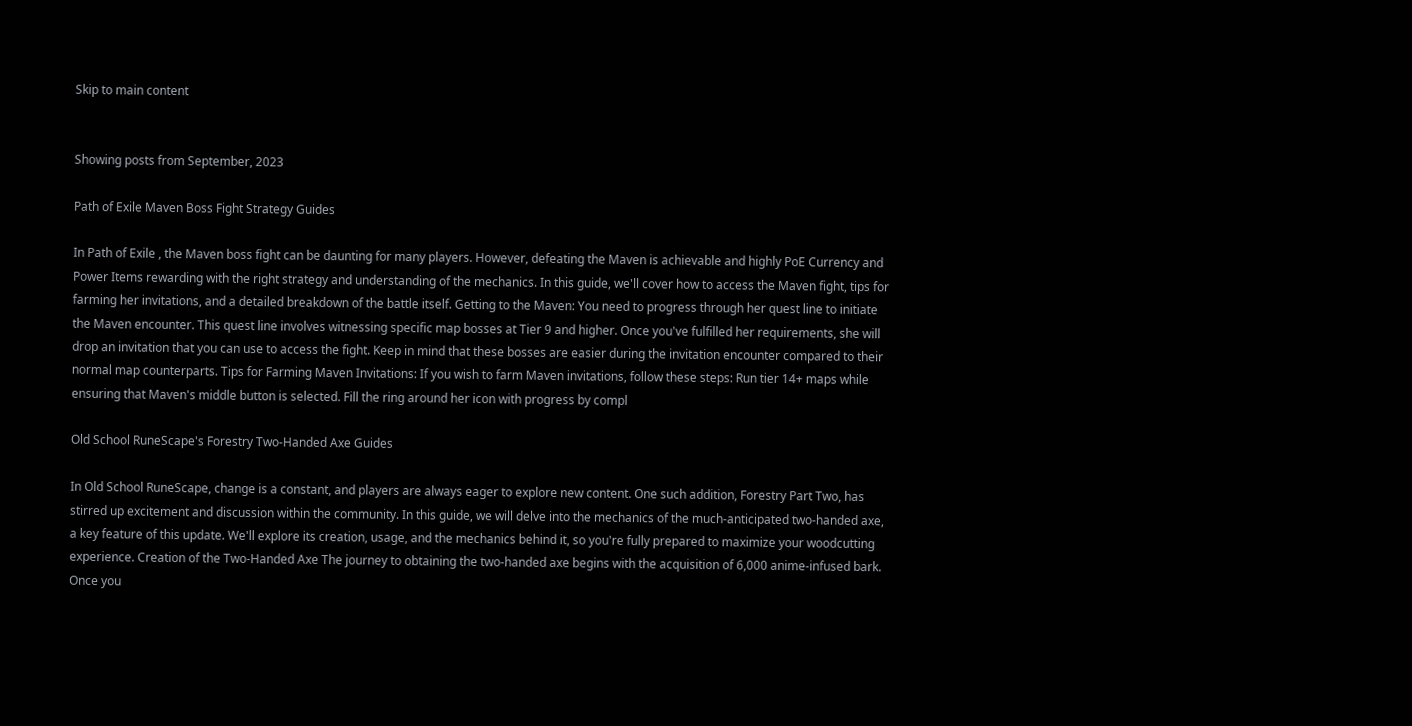Skip to main content


Showing posts from September, 2023

Path of Exile Maven Boss Fight Strategy Guides

In Path of Exile , the Maven boss fight can be daunting for many players. However, defeating the Maven is achievable and highly PoE Currency and Power Items rewarding with the right strategy and understanding of the mechanics. In this guide, we'll cover how to access the Maven fight, tips for farming her invitations, and a detailed breakdown of the battle itself. Getting to the Maven: You need to progress through her quest line to initiate the Maven encounter. This quest line involves witnessing specific map bosses at Tier 9 and higher. Once you've fulfilled her requirements, she will drop an invitation that you can use to access the fight. Keep in mind that these bosses are easier during the invitation encounter compared to their normal map counterparts. Tips for Farming Maven Invitations: If you wish to farm Maven invitations, follow these steps: Run tier 14+ maps while ensuring that Maven's middle button is selected. Fill the ring around her icon with progress by compl

Old School RuneScape's Forestry Two-Handed Axe Guides

In Old School RuneScape, change is a constant, and players are always eager to explore new content. One such addition, Forestry Part Two, has stirred up excitement and discussion within the community. In this guide, we will delve into the mechanics of the much-anticipated two-handed axe, a key feature of this update. We'll explore its creation, usage, and the mechanics behind it, so you're fully prepared to maximize your woodcutting experience. Creation of the Two-Handed Axe The journey to obtaining the two-handed axe begins with the acquisition of 6,000 anime-infused bark. Once you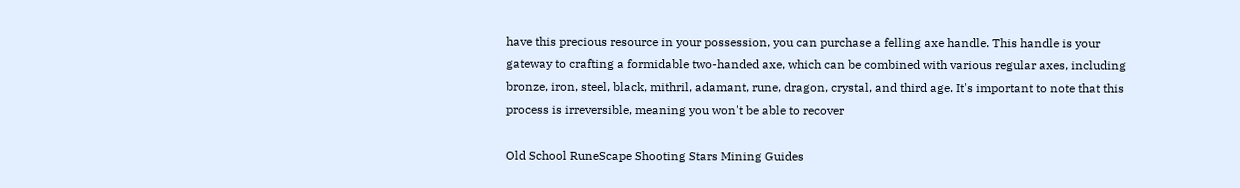have this precious resource in your possession, you can purchase a felling axe handle. This handle is your gateway to crafting a formidable two-handed axe, which can be combined with various regular axes, including bronze, iron, steel, black, mithril, adamant, rune, dragon, crystal, and third age. It's important to note that this process is irreversible, meaning you won't be able to recover

Old School RuneScape Shooting Stars Mining Guides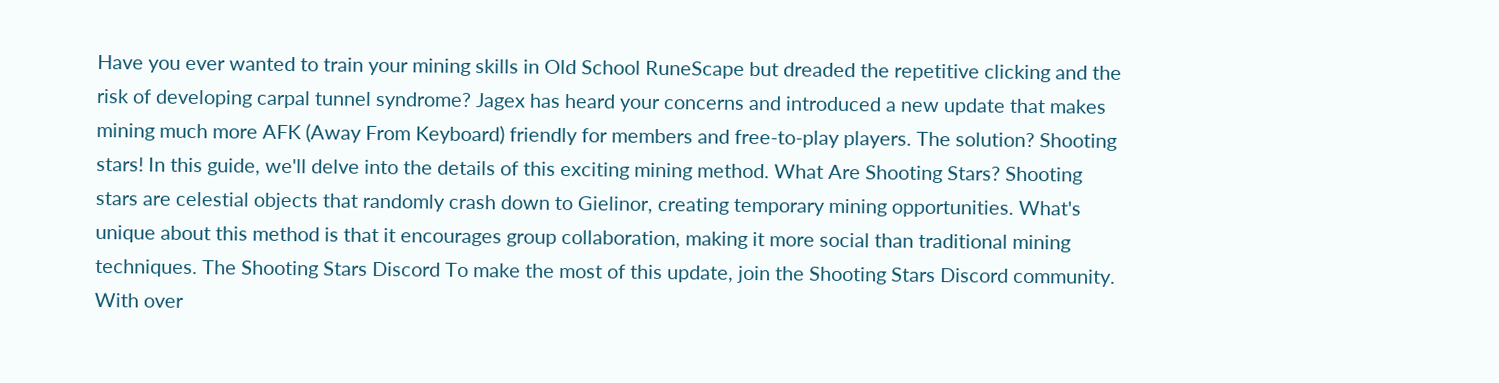Have you ever wanted to train your mining skills in Old School RuneScape but dreaded the repetitive clicking and the risk of developing carpal tunnel syndrome? Jagex has heard your concerns and introduced a new update that makes mining much more AFK (Away From Keyboard) friendly for members and free-to-play players. The solution? Shooting stars! In this guide, we'll delve into the details of this exciting mining method. What Are Shooting Stars? Shooting stars are celestial objects that randomly crash down to Gielinor, creating temporary mining opportunities. What's unique about this method is that it encourages group collaboration, making it more social than traditional mining techniques. The Shooting Stars Discord To make the most of this update, join the Shooting Stars Discord community. With over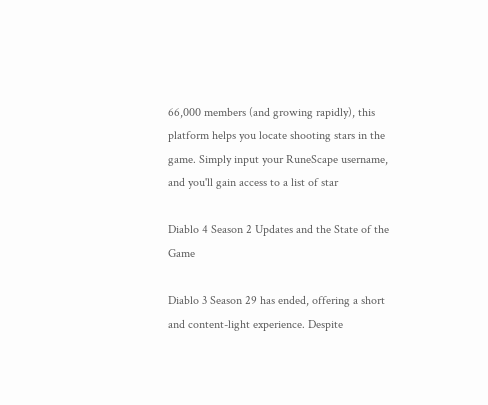66,000 members (and growing rapidly), this platform helps you locate shooting stars in the game. Simply input your RuneScape username, and you'll gain access to a list of star

Diablo 4 Season 2 Updates and the State of the Game

Diablo 3 Season 29 has ended, offering a short and content-light experience. Despite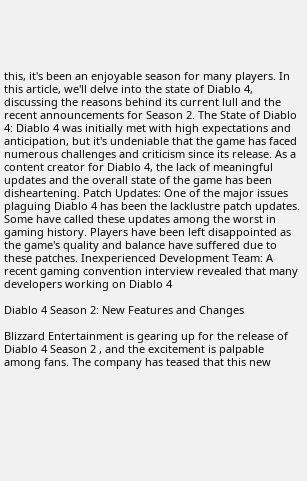this, it's been an enjoyable season for many players. In this article, we'll delve into the state of Diablo 4, discussing the reasons behind its current lull and the recent announcements for Season 2. The State of Diablo 4: Diablo 4 was initially met with high expectations and anticipation, but it's undeniable that the game has faced numerous challenges and criticism since its release. As a content creator for Diablo 4, the lack of meaningful updates and the overall state of the game has been disheartening. Patch Updates: One of the major issues plaguing Diablo 4 has been the lacklustre patch updates. Some have called these updates among the worst in gaming history. Players have been left disappointed as the game's quality and balance have suffered due to these patches. Inexperienced Development Team: A recent gaming convention interview revealed that many developers working on Diablo 4

Diablo 4 Season 2: New Features and Changes

Blizzard Entertainment is gearing up for the release of Diablo 4 Season 2 , and the excitement is palpable among fans. The company has teased that this new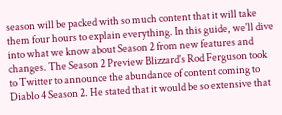season will be packed with so much content that it will take them four hours to explain everything. In this guide, we'll dive into what we know about Season 2 from new features and changes. The Season 2 Preview Blizzard's Rod Ferguson took to Twitter to announce the abundance of content coming to Diablo 4 Season 2. He stated that it would be so extensive that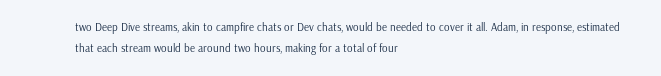two Deep Dive streams, akin to campfire chats or Dev chats, would be needed to cover it all. Adam, in response, estimated that each stream would be around two hours, making for a total of four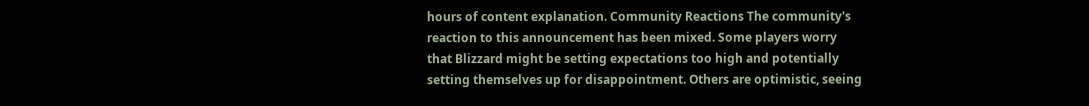hours of content explanation. Community Reactions The community's reaction to this announcement has been mixed. Some players worry that Blizzard might be setting expectations too high and potentially setting themselves up for disappointment. Others are optimistic, seeing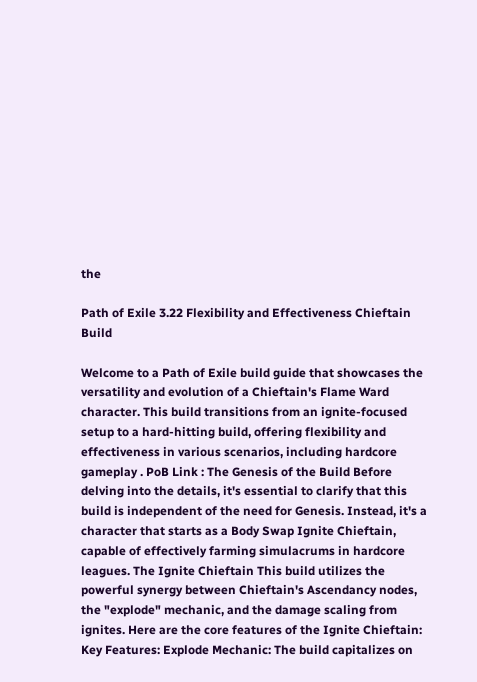the

Path of Exile 3.22 Flexibility and Effectiveness Chieftain Build

Welcome to a Path of Exile build guide that showcases the versatility and evolution of a Chieftain's Flame Ward character. This build transitions from an ignite-focused setup to a hard-hitting build, offering flexibility and effectiveness in various scenarios, including hardcore gameplay . PoB Link : The Genesis of the Build Before delving into the details, it's essential to clarify that this build is independent of the need for Genesis. Instead, it's a character that starts as a Body Swap Ignite Chieftain, capable of effectively farming simulacrums in hardcore leagues. The Ignite Chieftain This build utilizes the powerful synergy between Chieftain's Ascendancy nodes, the "explode" mechanic, and the damage scaling from ignites. Here are the core features of the Ignite Chieftain: Key Features: Explode Mechanic: The build capitalizes on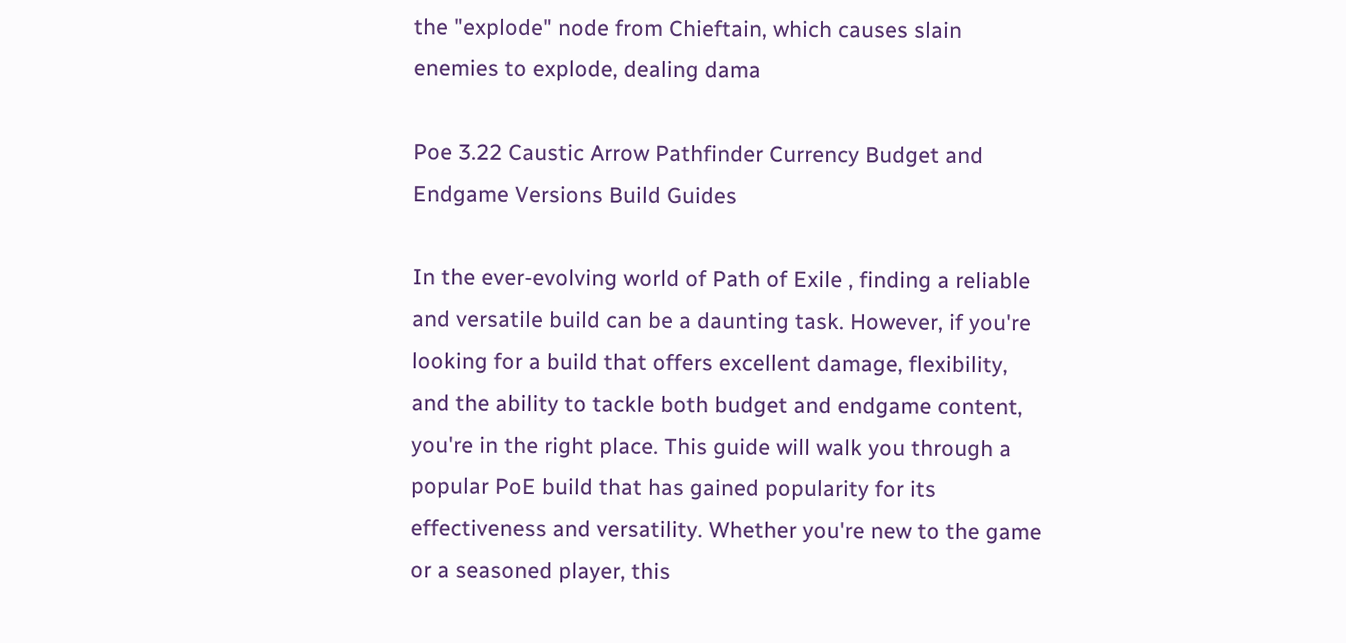the "explode" node from Chieftain, which causes slain enemies to explode, dealing dama

Poe 3.22 Caustic Arrow Pathfinder Currency Budget and Endgame Versions Build Guides

In the ever-evolving world of Path of Exile , finding a reliable and versatile build can be a daunting task. However, if you're looking for a build that offers excellent damage, flexibility, and the ability to tackle both budget and endgame content, you're in the right place. This guide will walk you through a popular PoE build that has gained popularity for its effectiveness and versatility. Whether you're new to the game or a seasoned player, this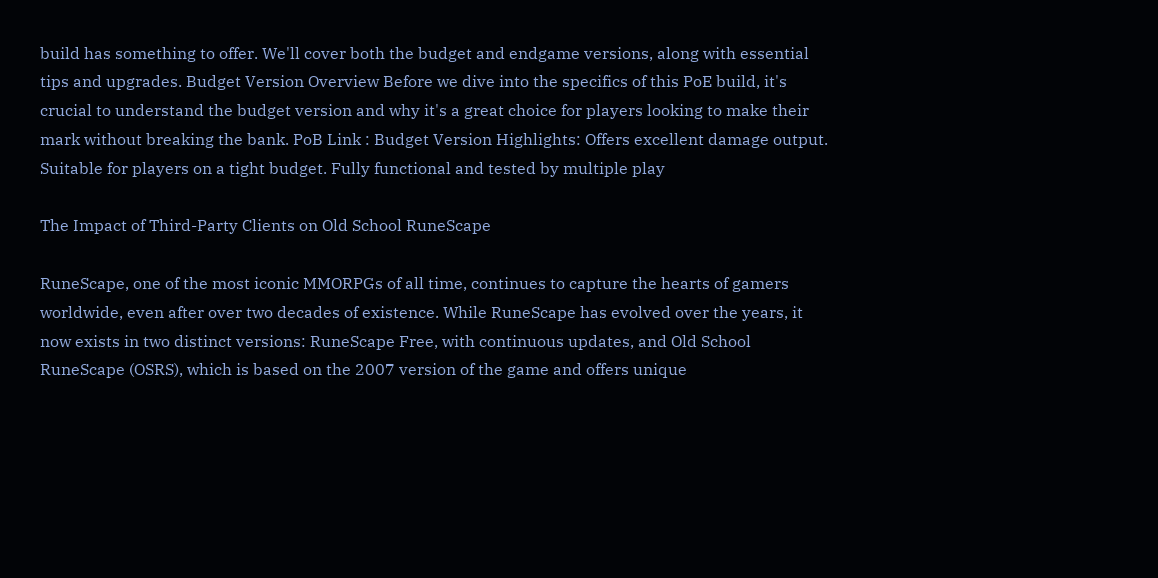build has something to offer. We'll cover both the budget and endgame versions, along with essential tips and upgrades. Budget Version Overview Before we dive into the specifics of this PoE build, it's crucial to understand the budget version and why it's a great choice for players looking to make their mark without breaking the bank. PoB Link : Budget Version Highlights: Offers excellent damage output. Suitable for players on a tight budget. Fully functional and tested by multiple play

The Impact of Third-Party Clients on Old School RuneScape

RuneScape, one of the most iconic MMORPGs of all time, continues to capture the hearts of gamers worldwide, even after over two decades of existence. While RuneScape has evolved over the years, it now exists in two distinct versions: RuneScape Free, with continuous updates, and Old School RuneScape (OSRS), which is based on the 2007 version of the game and offers unique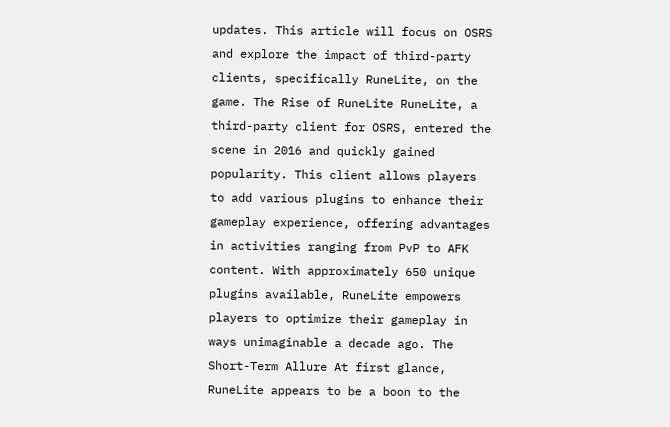updates. This article will focus on OSRS and explore the impact of third-party clients, specifically RuneLite, on the game. The Rise of RuneLite RuneLite, a third-party client for OSRS, entered the scene in 2016 and quickly gained popularity. This client allows players to add various plugins to enhance their gameplay experience, offering advantages in activities ranging from PvP to AFK content. With approximately 650 unique plugins available, RuneLite empowers players to optimize their gameplay in ways unimaginable a decade ago. The Short-Term Allure At first glance, RuneLite appears to be a boon to the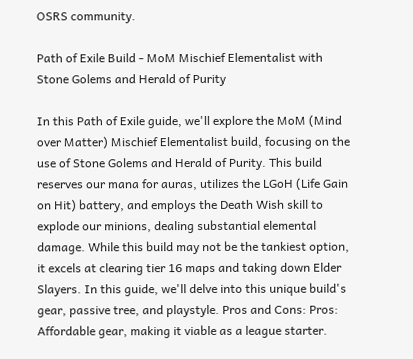OSRS community.

Path of Exile Build - MoM Mischief Elementalist with Stone Golems and Herald of Purity

In this Path of Exile guide, we'll explore the MoM (Mind over Matter) Mischief Elementalist build, focusing on the use of Stone Golems and Herald of Purity. This build reserves our mana for auras, utilizes the LGoH (Life Gain on Hit) battery, and employs the Death Wish skill to explode our minions, dealing substantial elemental damage. While this build may not be the tankiest option, it excels at clearing tier 16 maps and taking down Elder Slayers. In this guide, we'll delve into this unique build's gear, passive tree, and playstyle. Pros and Cons: Pros: Affordable gear, making it viable as a league starter.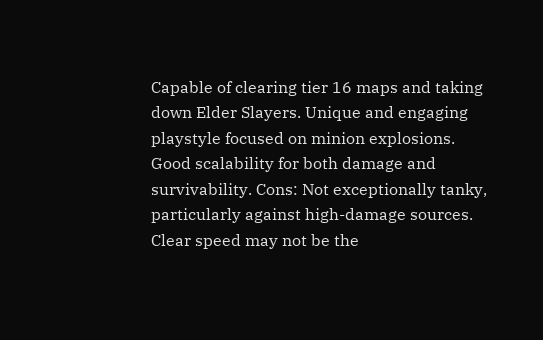Capable of clearing tier 16 maps and taking down Elder Slayers. Unique and engaging playstyle focused on minion explosions. Good scalability for both damage and survivability. Cons: Not exceptionally tanky, particularly against high-damage sources. Clear speed may not be the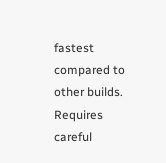fastest compared to other builds. Requires careful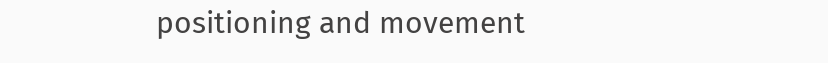positioning and movement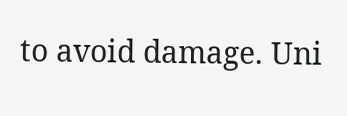to avoid damage. Uni